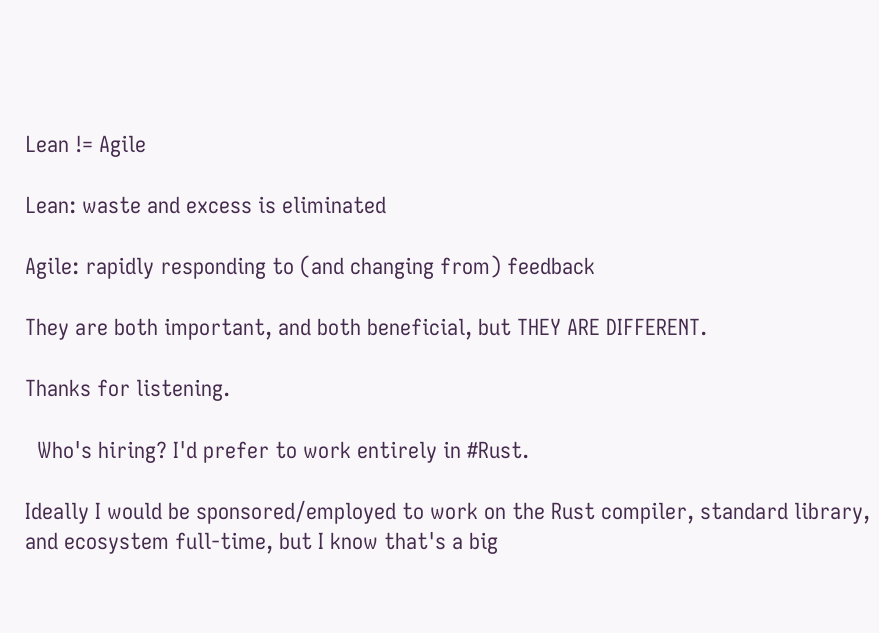Lean != Agile

Lean: waste and excess is eliminated

Agile: rapidly responding to (and changing from) feedback

They are both important, and both beneficial, but THEY ARE DIFFERENT.

Thanks for listening.

  Who's hiring? I'd prefer to work entirely in #Rust.

Ideally I would be sponsored/employed to work on the Rust compiler, standard library, and ecosystem full-time, but I know that's a big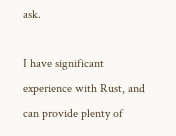ask.

I have significant experience with Rust, and can provide plenty of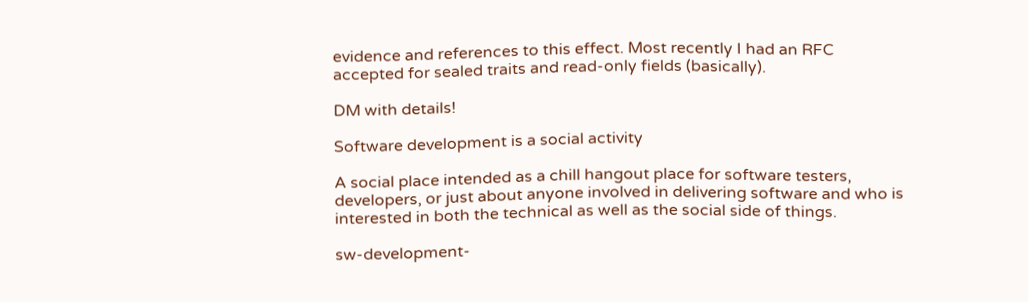evidence and references to this effect. Most recently I had an RFC accepted for sealed traits and read-only fields (basically).

DM with details!

Software development is a social activity

A social place intended as a chill hangout place for software testers, developers, or just about anyone involved in delivering software and who is interested in both the technical as well as the social side of things.

sw-development-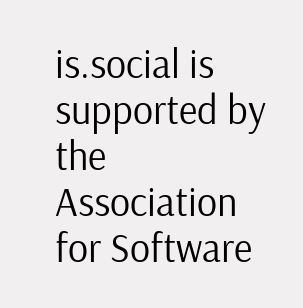is.social is supported by the Association for Software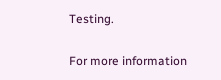Testing.

For more information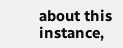about this instance,